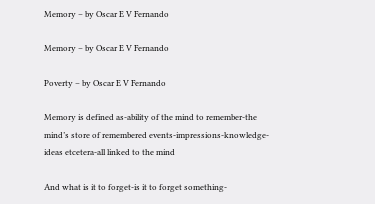Memory – by Oscar E V Fernando

Memory – by Oscar E V Fernando

Poverty – by Oscar E V Fernando

Memory is defined as-ability of the mind to remember-the mind’s store of remembered events-impressions-knowledge-ideas etcetera-all linked to the mind

And what is it to forget-is it to forget something-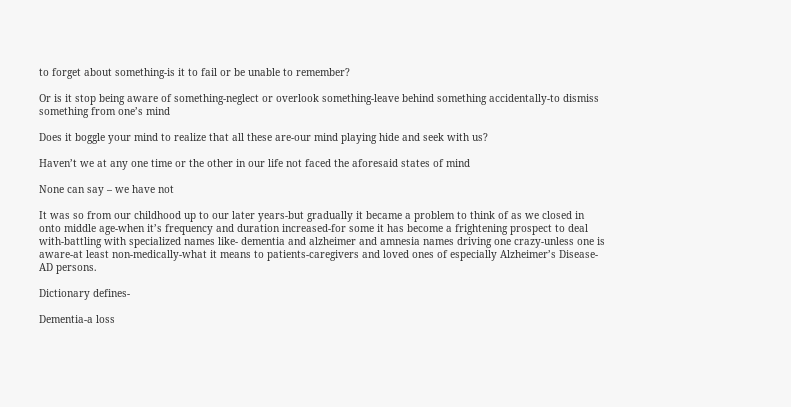to forget about something-is it to fail or be unable to remember?

Or is it stop being aware of something-neglect or overlook something-leave behind something accidentally-to dismiss something from one’s mind

Does it boggle your mind to realize that all these are-our mind playing hide and seek with us?

Haven’t we at any one time or the other in our life not faced the aforesaid states of mind

None can say – we have not

It was so from our childhood up to our later years-but gradually it became a problem to think of as we closed in onto middle age-when it’s frequency and duration increased-for some it has become a frightening prospect to deal with-battling with specialized names like- dementia and alzheimer and amnesia names driving one crazy-unless one is aware-at least non-medically-what it means to patients-caregivers and loved ones of especially Alzheimer’s Disease-AD persons.

Dictionary defines-

Dementia-a loss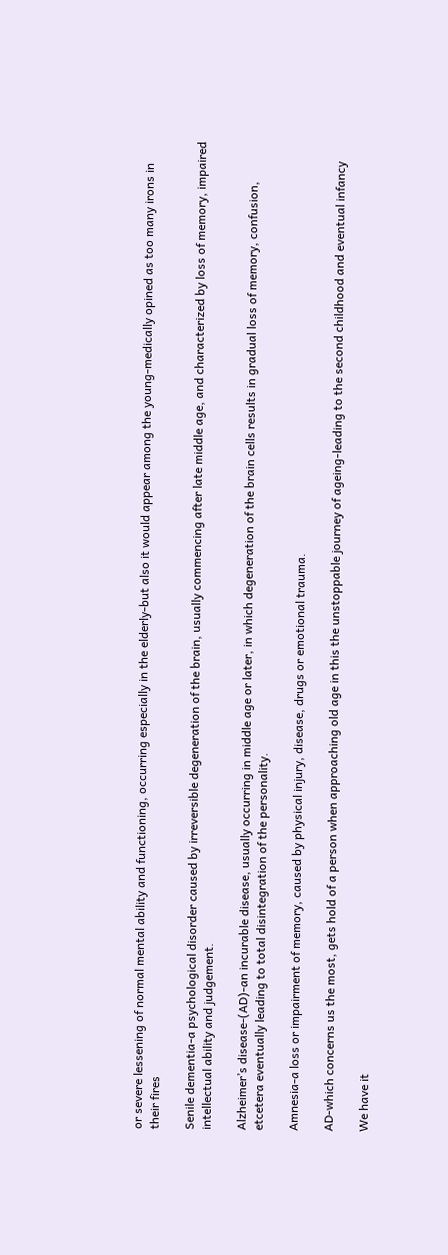or severe lessening of normal mental ability and functioning, occurring especially in the elderly-but also it would appear among the young-medically opined as too many irons in their fires

Senile dementia-a psychological disorder caused by irreversible degeneration of the brain, usually commencing after late middle age, and characterized by loss of memory, impaired intellectual ability and judgement.

Alzheimer’s disease-(AD)-an incurable disease, usually occurring in middle age or later, in which degeneration of the brain cells results in gradual loss of memory, confusion, etcetera eventually leading to total disintegration of the personality.

Amnesia-a loss or impairment of memory, caused by physical injury, disease, drugs or emotional trauma.

AD-which concerns us the most, gets hold of a person when approaching old age in this the unstoppable journey of ageing-leading to the second childhood and eventual infancy

We have it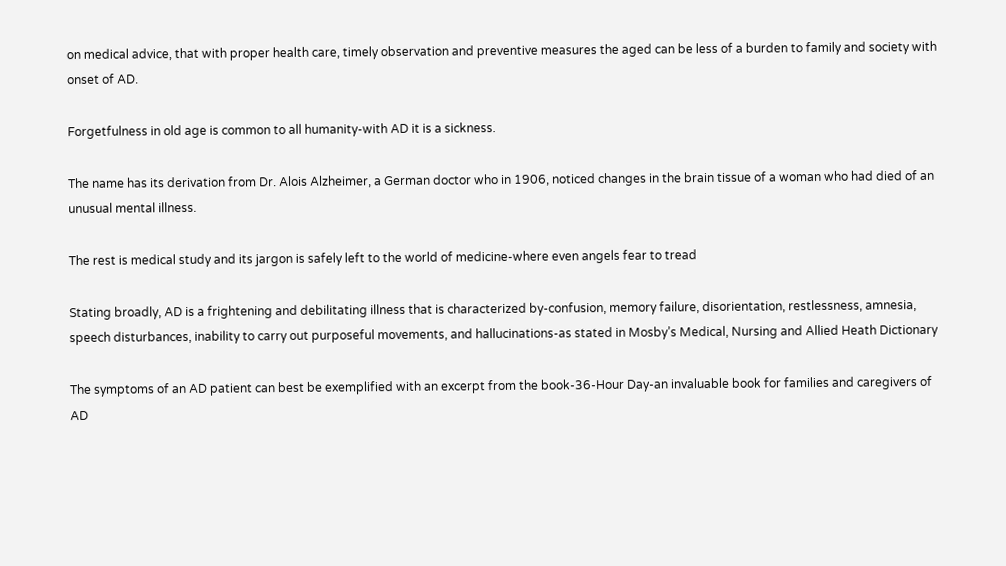on medical advice, that with proper health care, timely observation and preventive measures the aged can be less of a burden to family and society with onset of AD.

Forgetfulness in old age is common to all humanity-with AD it is a sickness.

The name has its derivation from Dr. Alois Alzheimer, a German doctor who in 1906, noticed changes in the brain tissue of a woman who had died of an unusual mental illness.

The rest is medical study and its jargon is safely left to the world of medicine-where even angels fear to tread

Stating broadly, AD is a frightening and debilitating illness that is characterized by-confusion, memory failure, disorientation, restlessness, amnesia, speech disturbances, inability to carry out purposeful movements, and hallucinations-as stated in Mosby’s Medical, Nursing and Allied Heath Dictionary

The symptoms of an AD patient can best be exemplified with an excerpt from the book-36-Hour Day-an invaluable book for families and caregivers of AD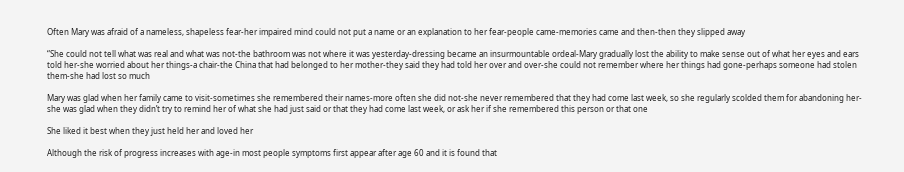Often Mary was afraid of a nameless, shapeless fear-her impaired mind could not put a name or an explanation to her fear-people came-memories came and then-then they slipped away

“She could not tell what was real and what was not-the bathroom was not where it was yesterday-dressing became an insurmountable ordeal-Mary gradually lost the ability to make sense out of what her eyes and ears told her-she worried about her things-a chair-the China that had belonged to her mother-they said they had told her over and over-she could not remember where her things had gone-perhaps someone had stolen them-she had lost so much

Mary was glad when her family came to visit-sometimes she remembered their names-more often she did not-she never remembered that they had come last week, so she regularly scolded them for abandoning her-she was glad when they didn’t try to remind her of what she had just said or that they had come last week, or ask her if she remembered this person or that one

She liked it best when they just held her and loved her

Although the risk of progress increases with age-in most people symptoms first appear after age 60 and it is found that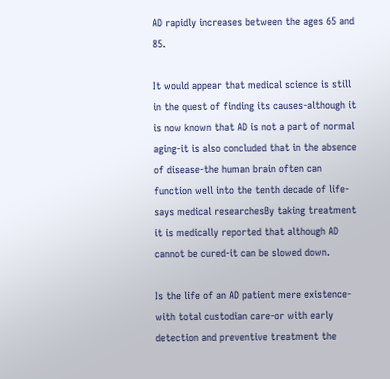AD rapidly increases between the ages 65 and 85.

It would appear that medical science is still in the quest of finding its causes-although it is now known that AD is not a part of normal aging-it is also concluded that in the absence of disease-the human brain often can function well into the tenth decade of life-says medical researchesBy taking treatment it is medically reported that although AD cannot be cured-it can be slowed down.

Is the life of an AD patient mere existence-with total custodian care-or with early detection and preventive treatment the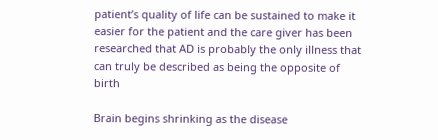patient’s quality of life can be sustained to make it easier for the patient and the care giver has been researched that AD is probably the only illness that can truly be described as being the opposite of birth

Brain begins shrinking as the disease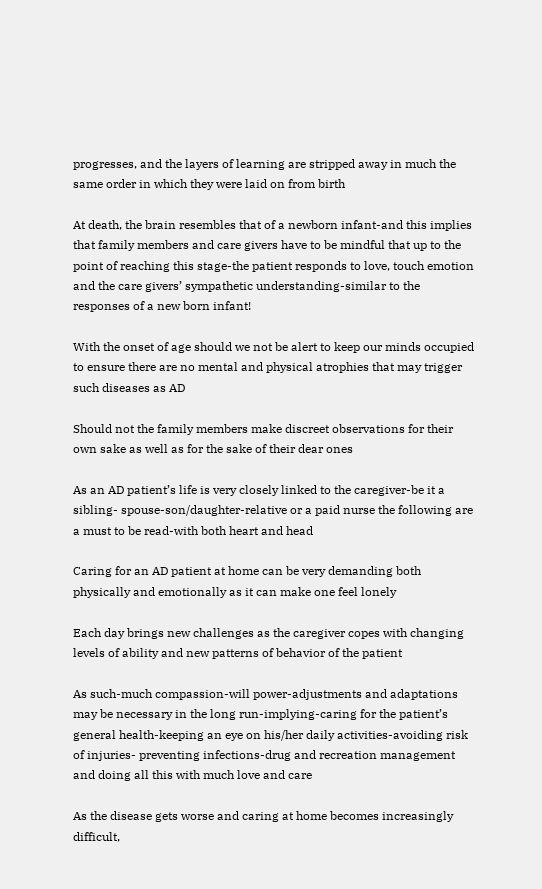progresses, and the layers of learning are stripped away in much the same order in which they were laid on from birth

At death, the brain resembles that of a newborn infant-and this implies that family members and care givers have to be mindful that up to the point of reaching this stage-the patient responds to love, touch emotion and the care givers’ sympathetic understanding-similar to the responses of a new born infant!

With the onset of age should we not be alert to keep our minds occupied to ensure there are no mental and physical atrophies that may trigger such diseases as AD

Should not the family members make discreet observations for their own sake as well as for the sake of their dear ones

As an AD patient’s life is very closely linked to the caregiver-be it a sibling- spouse-son/daughter-relative or a paid nurse the following are a must to be read-with both heart and head

Caring for an AD patient at home can be very demanding both physically and emotionally as it can make one feel lonely

Each day brings new challenges as the caregiver copes with changing levels of ability and new patterns of behavior of the patient

As such-much compassion-will power-adjustments and adaptations may be necessary in the long run-implying-caring for the patient’s general health-keeping an eye on his/her daily activities-avoiding risk of injuries- preventing infections-drug and recreation management and doing all this with much love and care

As the disease gets worse and caring at home becomes increasingly difficult,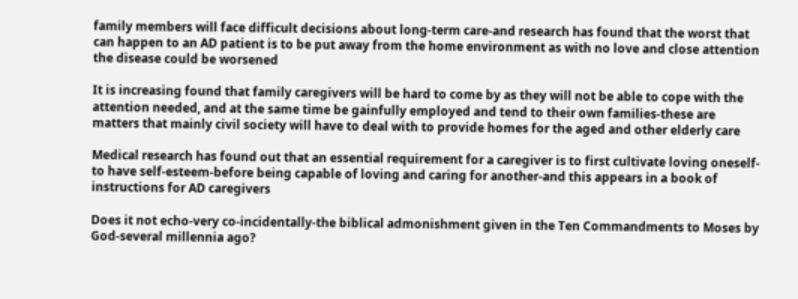family members will face difficult decisions about long-term care-and research has found that the worst that can happen to an AD patient is to be put away from the home environment as with no love and close attention the disease could be worsened

It is increasing found that family caregivers will be hard to come by as they will not be able to cope with the attention needed, and at the same time be gainfully employed and tend to their own families-these are matters that mainly civil society will have to deal with to provide homes for the aged and other elderly care

Medical research has found out that an essential requirement for a caregiver is to first cultivate loving oneself-to have self-esteem-before being capable of loving and caring for another-and this appears in a book of instructions for AD caregivers

Does it not echo-very co-incidentally-the biblical admonishment given in the Ten Commandments to Moses by God-several millennia ago?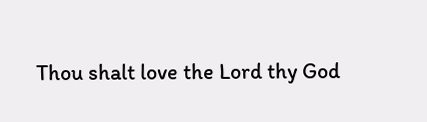Thou shalt love the Lord thy God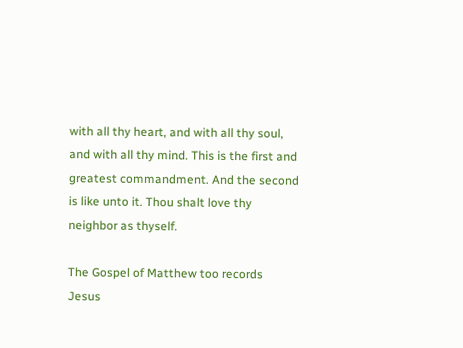with all thy heart, and with all thy soul, and with all thy mind. This is the first and greatest commandment. And the second is like unto it. Thou shalt love thy neighbor as thyself.

The Gospel of Matthew too records Jesus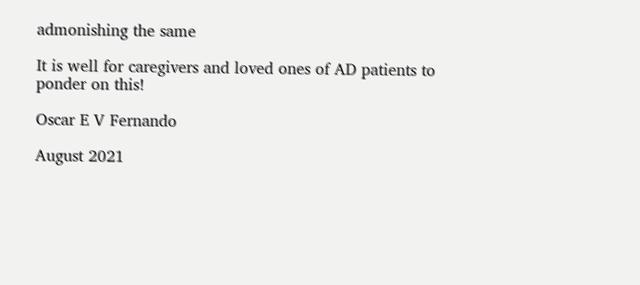admonishing the same

It is well for caregivers and loved ones of AD patients to ponder on this!

Oscar E V Fernando

August 2021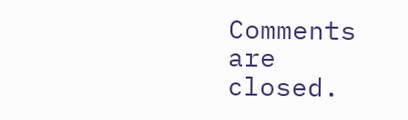Comments are closed.